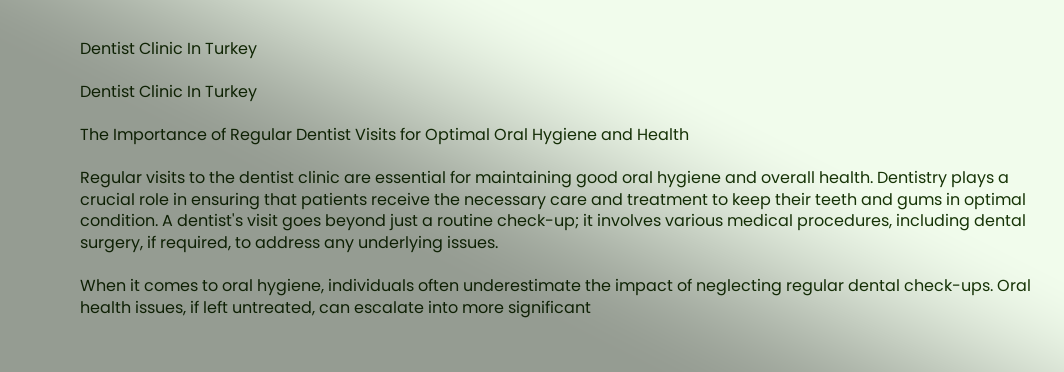Dentist Clinic In Turkey

Dentist Clinic In Turkey

The Importance of Regular Dentist Visits for Optimal Oral Hygiene and Health

Regular visits to the dentist clinic are essential for maintaining good oral hygiene and overall health. Dentistry plays a crucial role in ensuring that patients receive the necessary care and treatment to keep their teeth and gums in optimal condition. A dentist's visit goes beyond just a routine check-up; it involves various medical procedures, including dental surgery, if required, to address any underlying issues.

When it comes to oral hygiene, individuals often underestimate the impact of neglecting regular dental check-ups. Oral health issues, if left untreated, can escalate into more significant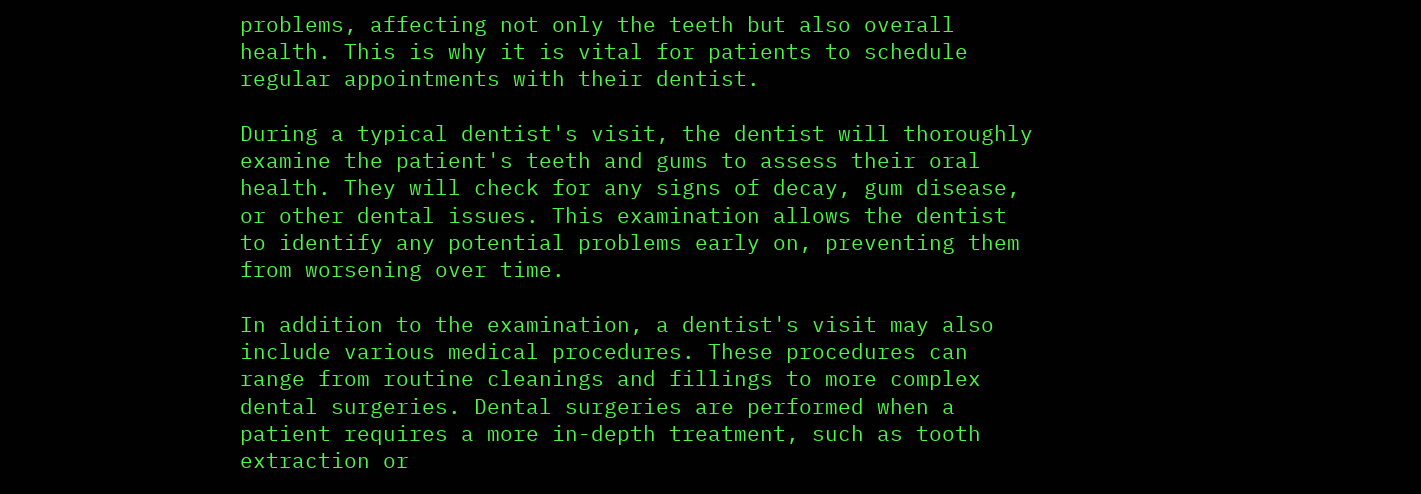problems, affecting not only the teeth but also overall health. This is why it is vital for patients to schedule regular appointments with their dentist.

During a typical dentist's visit, the dentist will thoroughly examine the patient's teeth and gums to assess their oral health. They will check for any signs of decay, gum disease, or other dental issues. This examination allows the dentist to identify any potential problems early on, preventing them from worsening over time.

In addition to the examination, a dentist's visit may also include various medical procedures. These procedures can range from routine cleanings and fillings to more complex dental surgeries. Dental surgeries are performed when a patient requires a more in-depth treatment, such as tooth extraction or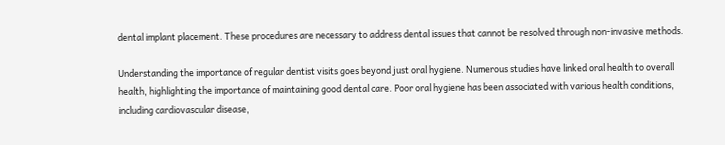dental implant placement. These procedures are necessary to address dental issues that cannot be resolved through non-invasive methods.

Understanding the importance of regular dentist visits goes beyond just oral hygiene. Numerous studies have linked oral health to overall health, highlighting the importance of maintaining good dental care. Poor oral hygiene has been associated with various health conditions, including cardiovascular disease,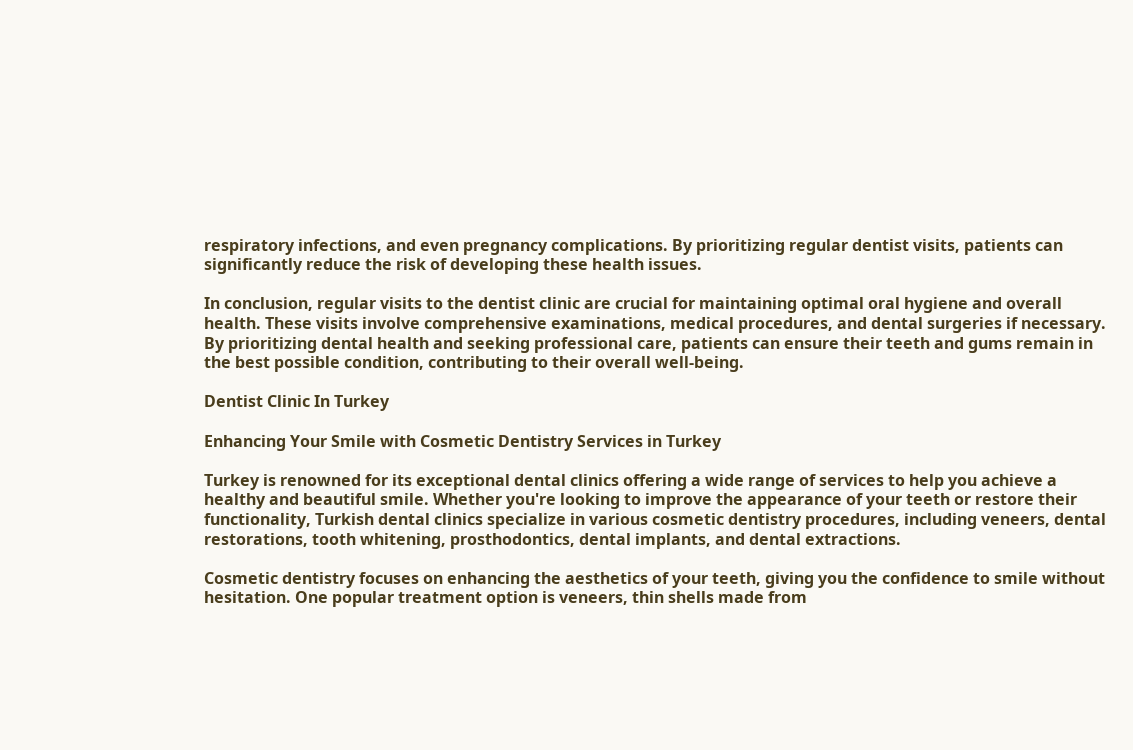respiratory infections, and even pregnancy complications. By prioritizing regular dentist visits, patients can significantly reduce the risk of developing these health issues.

In conclusion, regular visits to the dentist clinic are crucial for maintaining optimal oral hygiene and overall health. These visits involve comprehensive examinations, medical procedures, and dental surgeries if necessary. By prioritizing dental health and seeking professional care, patients can ensure their teeth and gums remain in the best possible condition, contributing to their overall well-being.

Dentist Clinic In Turkey

Enhancing Your Smile with Cosmetic Dentistry Services in Turkey

Turkey is renowned for its exceptional dental clinics offering a wide range of services to help you achieve a healthy and beautiful smile. Whether you're looking to improve the appearance of your teeth or restore their functionality, Turkish dental clinics specialize in various cosmetic dentistry procedures, including veneers, dental restorations, tooth whitening, prosthodontics, dental implants, and dental extractions.

Cosmetic dentistry focuses on enhancing the aesthetics of your teeth, giving you the confidence to smile without hesitation. One popular treatment option is veneers, thin shells made from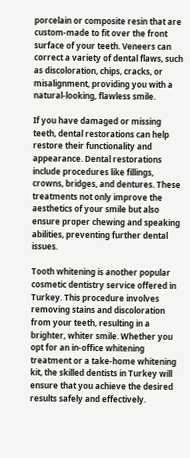porcelain or composite resin that are custom-made to fit over the front surface of your teeth. Veneers can correct a variety of dental flaws, such as discoloration, chips, cracks, or misalignment, providing you with a natural-looking, flawless smile.

If you have damaged or missing teeth, dental restorations can help restore their functionality and appearance. Dental restorations include procedures like fillings, crowns, bridges, and dentures. These treatments not only improve the aesthetics of your smile but also ensure proper chewing and speaking abilities, preventing further dental issues.

Tooth whitening is another popular cosmetic dentistry service offered in Turkey. This procedure involves removing stains and discoloration from your teeth, resulting in a brighter, whiter smile. Whether you opt for an in-office whitening treatment or a take-home whitening kit, the skilled dentists in Turkey will ensure that you achieve the desired results safely and effectively.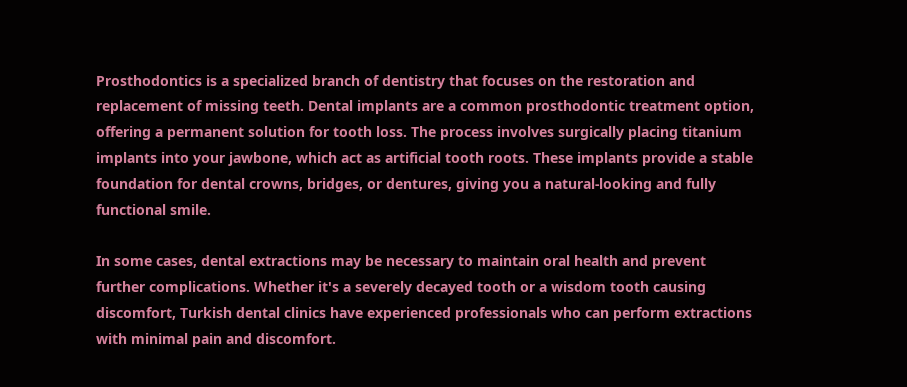Prosthodontics is a specialized branch of dentistry that focuses on the restoration and replacement of missing teeth. Dental implants are a common prosthodontic treatment option, offering a permanent solution for tooth loss. The process involves surgically placing titanium implants into your jawbone, which act as artificial tooth roots. These implants provide a stable foundation for dental crowns, bridges, or dentures, giving you a natural-looking and fully functional smile.

In some cases, dental extractions may be necessary to maintain oral health and prevent further complications. Whether it's a severely decayed tooth or a wisdom tooth causing discomfort, Turkish dental clinics have experienced professionals who can perform extractions with minimal pain and discomfort.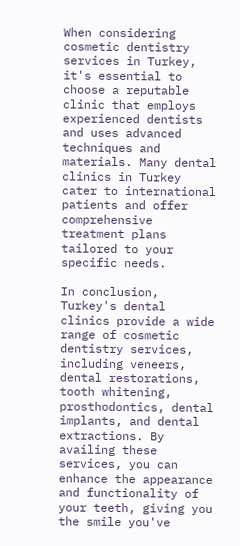When considering cosmetic dentistry services in Turkey, it's essential to choose a reputable clinic that employs experienced dentists and uses advanced techniques and materials. Many dental clinics in Turkey cater to international patients and offer comprehensive treatment plans tailored to your specific needs.

In conclusion, Turkey's dental clinics provide a wide range of cosmetic dentistry services, including veneers, dental restorations, tooth whitening, prosthodontics, dental implants, and dental extractions. By availing these services, you can enhance the appearance and functionality of your teeth, giving you the smile you've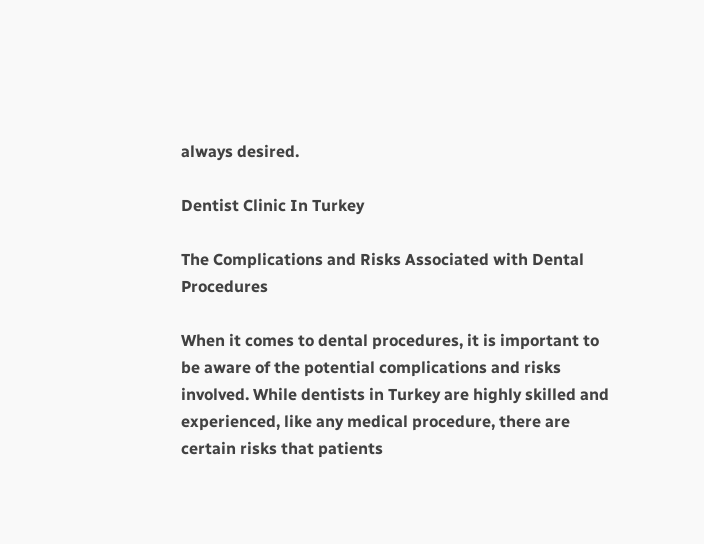always desired.

Dentist Clinic In Turkey

The Complications and Risks Associated with Dental Procedures

When it comes to dental procedures, it is important to be aware of the potential complications and risks involved. While dentists in Turkey are highly skilled and experienced, like any medical procedure, there are certain risks that patients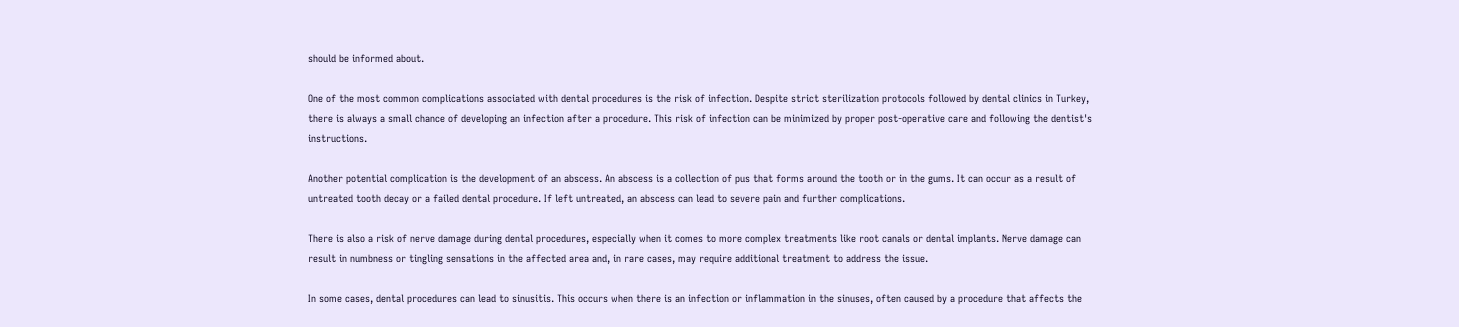should be informed about.

One of the most common complications associated with dental procedures is the risk of infection. Despite strict sterilization protocols followed by dental clinics in Turkey, there is always a small chance of developing an infection after a procedure. This risk of infection can be minimized by proper post-operative care and following the dentist's instructions.

Another potential complication is the development of an abscess. An abscess is a collection of pus that forms around the tooth or in the gums. It can occur as a result of untreated tooth decay or a failed dental procedure. If left untreated, an abscess can lead to severe pain and further complications.

There is also a risk of nerve damage during dental procedures, especially when it comes to more complex treatments like root canals or dental implants. Nerve damage can result in numbness or tingling sensations in the affected area and, in rare cases, may require additional treatment to address the issue.

In some cases, dental procedures can lead to sinusitis. This occurs when there is an infection or inflammation in the sinuses, often caused by a procedure that affects the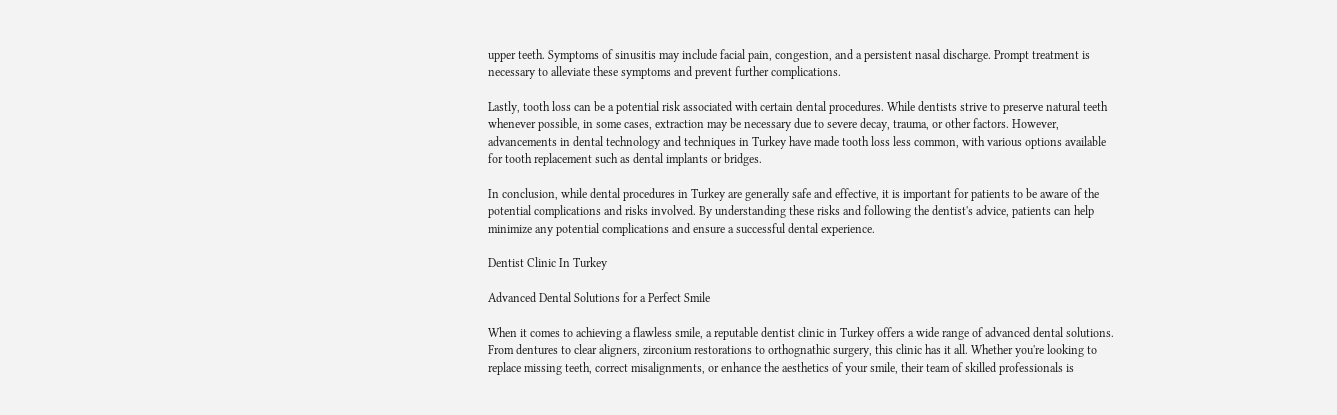upper teeth. Symptoms of sinusitis may include facial pain, congestion, and a persistent nasal discharge. Prompt treatment is necessary to alleviate these symptoms and prevent further complications.

Lastly, tooth loss can be a potential risk associated with certain dental procedures. While dentists strive to preserve natural teeth whenever possible, in some cases, extraction may be necessary due to severe decay, trauma, or other factors. However, advancements in dental technology and techniques in Turkey have made tooth loss less common, with various options available for tooth replacement such as dental implants or bridges.

In conclusion, while dental procedures in Turkey are generally safe and effective, it is important for patients to be aware of the potential complications and risks involved. By understanding these risks and following the dentist's advice, patients can help minimize any potential complications and ensure a successful dental experience.

Dentist Clinic In Turkey

Advanced Dental Solutions for a Perfect Smile

When it comes to achieving a flawless smile, a reputable dentist clinic in Turkey offers a wide range of advanced dental solutions. From dentures to clear aligners, zirconium restorations to orthognathic surgery, this clinic has it all. Whether you're looking to replace missing teeth, correct misalignments, or enhance the aesthetics of your smile, their team of skilled professionals is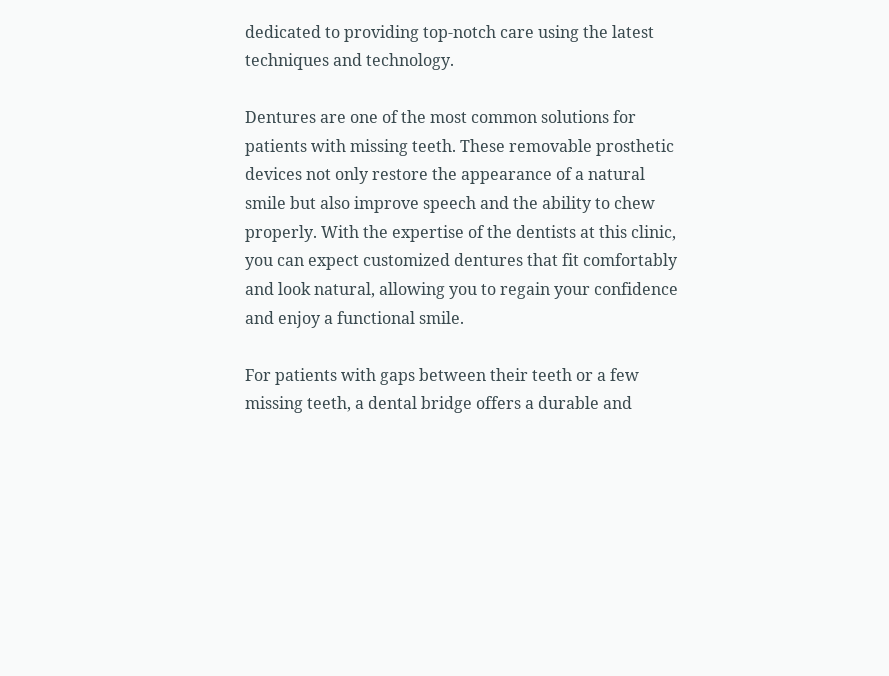dedicated to providing top-notch care using the latest techniques and technology.

Dentures are one of the most common solutions for patients with missing teeth. These removable prosthetic devices not only restore the appearance of a natural smile but also improve speech and the ability to chew properly. With the expertise of the dentists at this clinic, you can expect customized dentures that fit comfortably and look natural, allowing you to regain your confidence and enjoy a functional smile.

For patients with gaps between their teeth or a few missing teeth, a dental bridge offers a durable and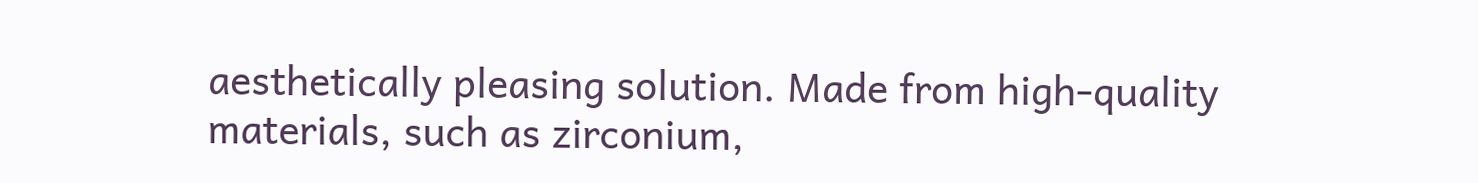aesthetically pleasing solution. Made from high-quality materials, such as zirconium,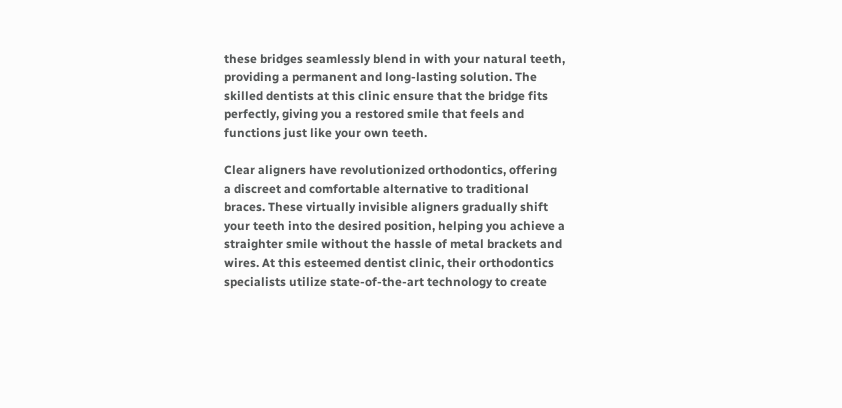these bridges seamlessly blend in with your natural teeth, providing a permanent and long-lasting solution. The skilled dentists at this clinic ensure that the bridge fits perfectly, giving you a restored smile that feels and functions just like your own teeth.

Clear aligners have revolutionized orthodontics, offering a discreet and comfortable alternative to traditional braces. These virtually invisible aligners gradually shift your teeth into the desired position, helping you achieve a straighter smile without the hassle of metal brackets and wires. At this esteemed dentist clinic, their orthodontics specialists utilize state-of-the-art technology to create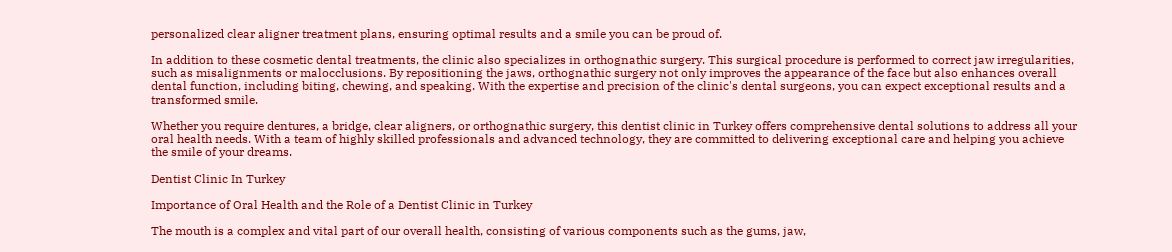personalized clear aligner treatment plans, ensuring optimal results and a smile you can be proud of.

In addition to these cosmetic dental treatments, the clinic also specializes in orthognathic surgery. This surgical procedure is performed to correct jaw irregularities, such as misalignments or malocclusions. By repositioning the jaws, orthognathic surgery not only improves the appearance of the face but also enhances overall dental function, including biting, chewing, and speaking. With the expertise and precision of the clinic's dental surgeons, you can expect exceptional results and a transformed smile.

Whether you require dentures, a bridge, clear aligners, or orthognathic surgery, this dentist clinic in Turkey offers comprehensive dental solutions to address all your oral health needs. With a team of highly skilled professionals and advanced technology, they are committed to delivering exceptional care and helping you achieve the smile of your dreams.

Dentist Clinic In Turkey

Importance of Oral Health and the Role of a Dentist Clinic in Turkey

The mouth is a complex and vital part of our overall health, consisting of various components such as the gums, jaw,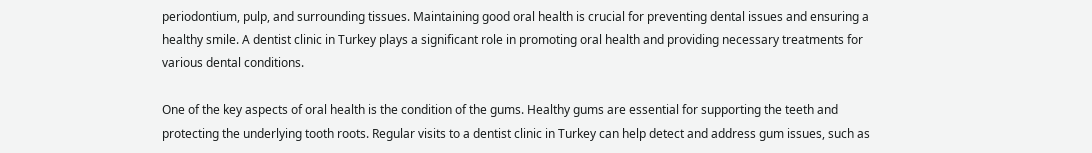periodontium, pulp, and surrounding tissues. Maintaining good oral health is crucial for preventing dental issues and ensuring a healthy smile. A dentist clinic in Turkey plays a significant role in promoting oral health and providing necessary treatments for various dental conditions.

One of the key aspects of oral health is the condition of the gums. Healthy gums are essential for supporting the teeth and protecting the underlying tooth roots. Regular visits to a dentist clinic in Turkey can help detect and address gum issues, such as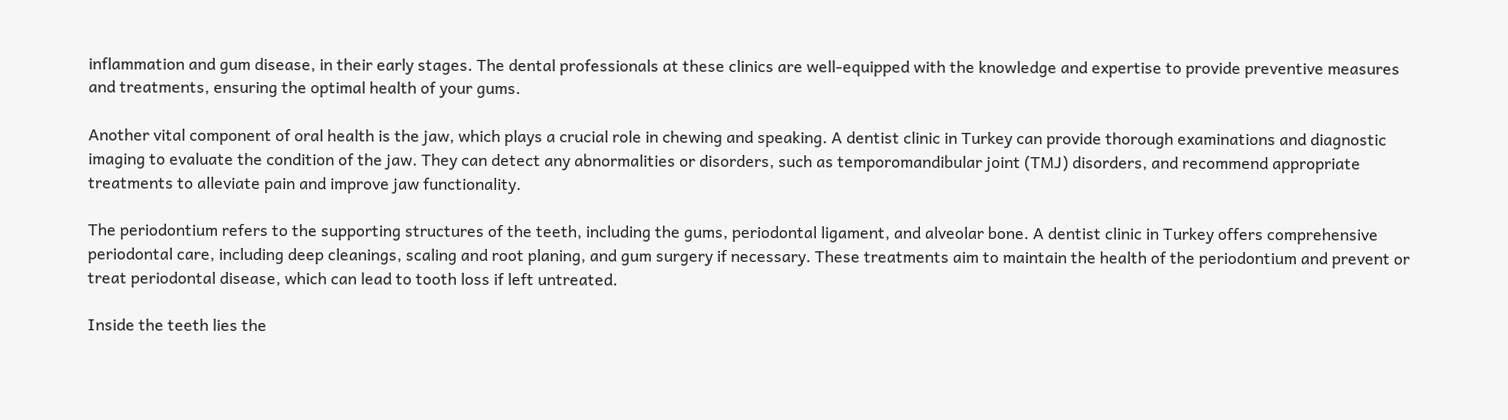inflammation and gum disease, in their early stages. The dental professionals at these clinics are well-equipped with the knowledge and expertise to provide preventive measures and treatments, ensuring the optimal health of your gums.

Another vital component of oral health is the jaw, which plays a crucial role in chewing and speaking. A dentist clinic in Turkey can provide thorough examinations and diagnostic imaging to evaluate the condition of the jaw. They can detect any abnormalities or disorders, such as temporomandibular joint (TMJ) disorders, and recommend appropriate treatments to alleviate pain and improve jaw functionality.

The periodontium refers to the supporting structures of the teeth, including the gums, periodontal ligament, and alveolar bone. A dentist clinic in Turkey offers comprehensive periodontal care, including deep cleanings, scaling and root planing, and gum surgery if necessary. These treatments aim to maintain the health of the periodontium and prevent or treat periodontal disease, which can lead to tooth loss if left untreated.

Inside the teeth lies the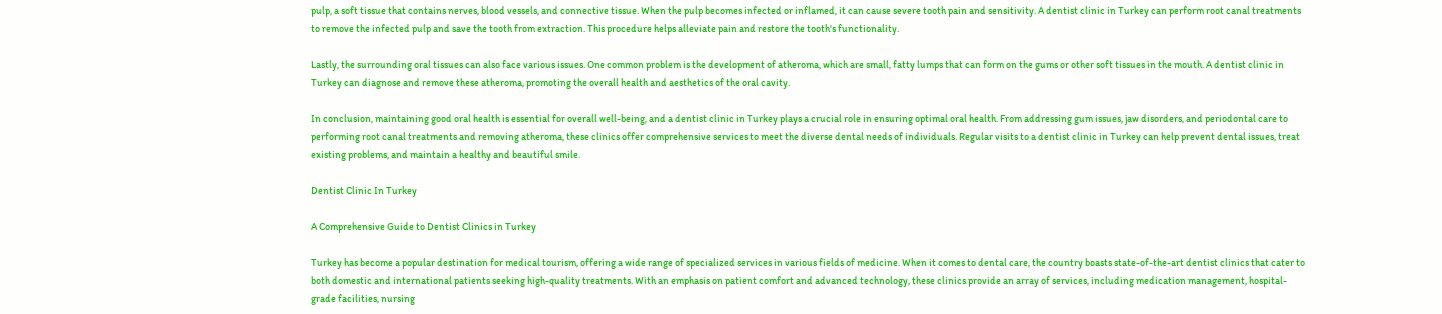pulp, a soft tissue that contains nerves, blood vessels, and connective tissue. When the pulp becomes infected or inflamed, it can cause severe tooth pain and sensitivity. A dentist clinic in Turkey can perform root canal treatments to remove the infected pulp and save the tooth from extraction. This procedure helps alleviate pain and restore the tooth's functionality.

Lastly, the surrounding oral tissues can also face various issues. One common problem is the development of atheroma, which are small, fatty lumps that can form on the gums or other soft tissues in the mouth. A dentist clinic in Turkey can diagnose and remove these atheroma, promoting the overall health and aesthetics of the oral cavity.

In conclusion, maintaining good oral health is essential for overall well-being, and a dentist clinic in Turkey plays a crucial role in ensuring optimal oral health. From addressing gum issues, jaw disorders, and periodontal care to performing root canal treatments and removing atheroma, these clinics offer comprehensive services to meet the diverse dental needs of individuals. Regular visits to a dentist clinic in Turkey can help prevent dental issues, treat existing problems, and maintain a healthy and beautiful smile.

Dentist Clinic In Turkey

A Comprehensive Guide to Dentist Clinics in Turkey

Turkey has become a popular destination for medical tourism, offering a wide range of specialized services in various fields of medicine. When it comes to dental care, the country boasts state-of-the-art dentist clinics that cater to both domestic and international patients seeking high-quality treatments. With an emphasis on patient comfort and advanced technology, these clinics provide an array of services, including medication management, hospital-grade facilities, nursing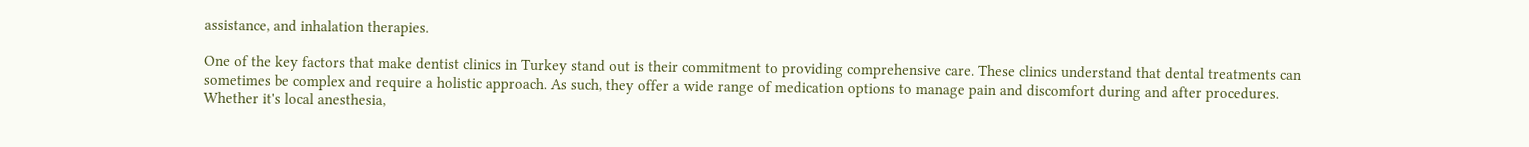assistance, and inhalation therapies.

One of the key factors that make dentist clinics in Turkey stand out is their commitment to providing comprehensive care. These clinics understand that dental treatments can sometimes be complex and require a holistic approach. As such, they offer a wide range of medication options to manage pain and discomfort during and after procedures. Whether it's local anesthesia,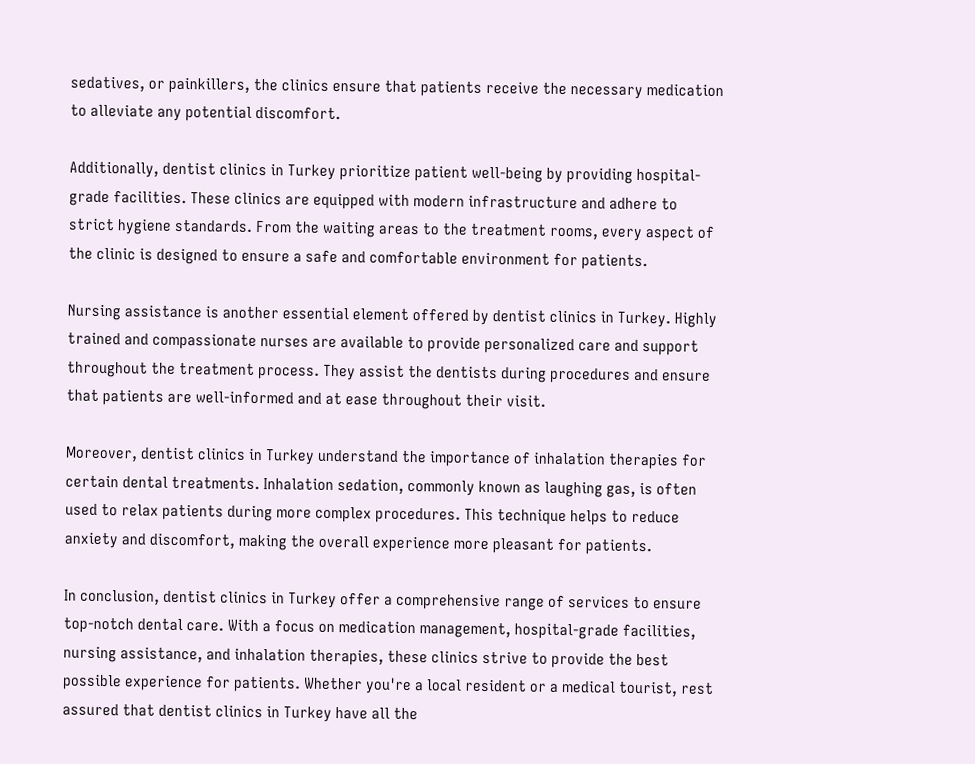sedatives, or painkillers, the clinics ensure that patients receive the necessary medication to alleviate any potential discomfort.

Additionally, dentist clinics in Turkey prioritize patient well-being by providing hospital-grade facilities. These clinics are equipped with modern infrastructure and adhere to strict hygiene standards. From the waiting areas to the treatment rooms, every aspect of the clinic is designed to ensure a safe and comfortable environment for patients.

Nursing assistance is another essential element offered by dentist clinics in Turkey. Highly trained and compassionate nurses are available to provide personalized care and support throughout the treatment process. They assist the dentists during procedures and ensure that patients are well-informed and at ease throughout their visit.

Moreover, dentist clinics in Turkey understand the importance of inhalation therapies for certain dental treatments. Inhalation sedation, commonly known as laughing gas, is often used to relax patients during more complex procedures. This technique helps to reduce anxiety and discomfort, making the overall experience more pleasant for patients.

In conclusion, dentist clinics in Turkey offer a comprehensive range of services to ensure top-notch dental care. With a focus on medication management, hospital-grade facilities, nursing assistance, and inhalation therapies, these clinics strive to provide the best possible experience for patients. Whether you're a local resident or a medical tourist, rest assured that dentist clinics in Turkey have all the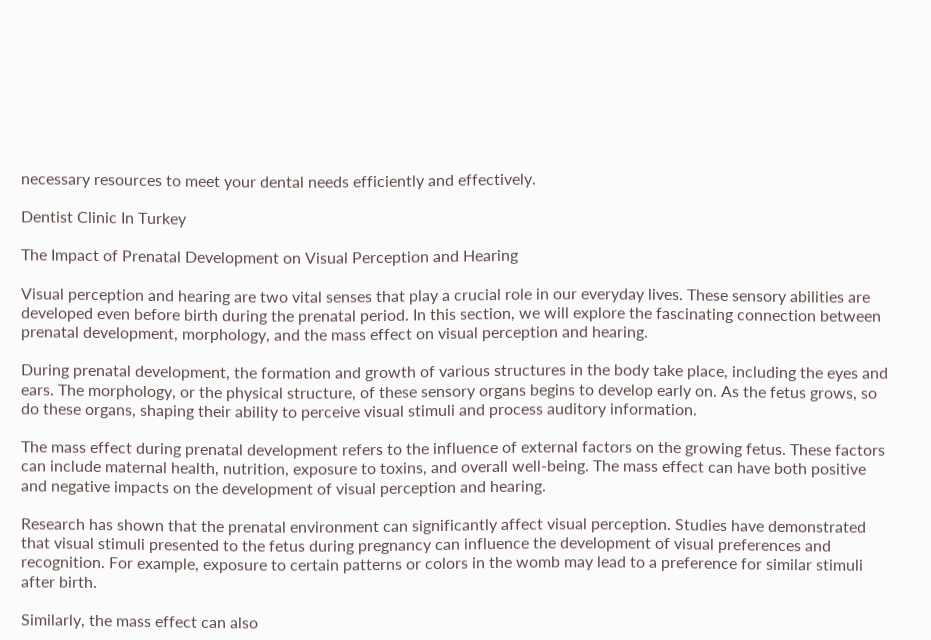necessary resources to meet your dental needs efficiently and effectively.

Dentist Clinic In Turkey

The Impact of Prenatal Development on Visual Perception and Hearing

Visual perception and hearing are two vital senses that play a crucial role in our everyday lives. These sensory abilities are developed even before birth during the prenatal period. In this section, we will explore the fascinating connection between prenatal development, morphology, and the mass effect on visual perception and hearing.

During prenatal development, the formation and growth of various structures in the body take place, including the eyes and ears. The morphology, or the physical structure, of these sensory organs begins to develop early on. As the fetus grows, so do these organs, shaping their ability to perceive visual stimuli and process auditory information.

The mass effect during prenatal development refers to the influence of external factors on the growing fetus. These factors can include maternal health, nutrition, exposure to toxins, and overall well-being. The mass effect can have both positive and negative impacts on the development of visual perception and hearing.

Research has shown that the prenatal environment can significantly affect visual perception. Studies have demonstrated that visual stimuli presented to the fetus during pregnancy can influence the development of visual preferences and recognition. For example, exposure to certain patterns or colors in the womb may lead to a preference for similar stimuli after birth.

Similarly, the mass effect can also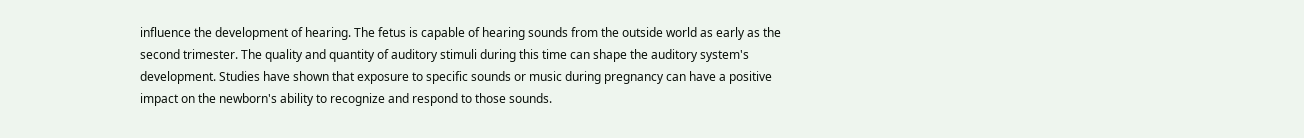influence the development of hearing. The fetus is capable of hearing sounds from the outside world as early as the second trimester. The quality and quantity of auditory stimuli during this time can shape the auditory system's development. Studies have shown that exposure to specific sounds or music during pregnancy can have a positive impact on the newborn's ability to recognize and respond to those sounds.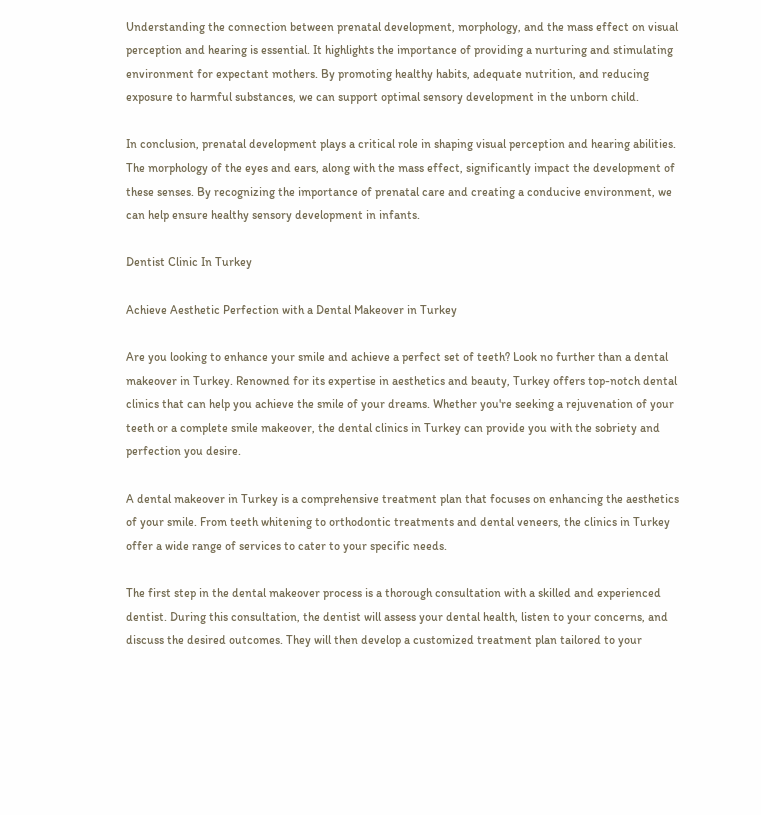Understanding the connection between prenatal development, morphology, and the mass effect on visual perception and hearing is essential. It highlights the importance of providing a nurturing and stimulating environment for expectant mothers. By promoting healthy habits, adequate nutrition, and reducing exposure to harmful substances, we can support optimal sensory development in the unborn child.

In conclusion, prenatal development plays a critical role in shaping visual perception and hearing abilities. The morphology of the eyes and ears, along with the mass effect, significantly impact the development of these senses. By recognizing the importance of prenatal care and creating a conducive environment, we can help ensure healthy sensory development in infants.

Dentist Clinic In Turkey

Achieve Aesthetic Perfection with a Dental Makeover in Turkey

Are you looking to enhance your smile and achieve a perfect set of teeth? Look no further than a dental makeover in Turkey. Renowned for its expertise in aesthetics and beauty, Turkey offers top-notch dental clinics that can help you achieve the smile of your dreams. Whether you're seeking a rejuvenation of your teeth or a complete smile makeover, the dental clinics in Turkey can provide you with the sobriety and perfection you desire.

A dental makeover in Turkey is a comprehensive treatment plan that focuses on enhancing the aesthetics of your smile. From teeth whitening to orthodontic treatments and dental veneers, the clinics in Turkey offer a wide range of services to cater to your specific needs.

The first step in the dental makeover process is a thorough consultation with a skilled and experienced dentist. During this consultation, the dentist will assess your dental health, listen to your concerns, and discuss the desired outcomes. They will then develop a customized treatment plan tailored to your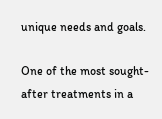unique needs and goals.

One of the most sought-after treatments in a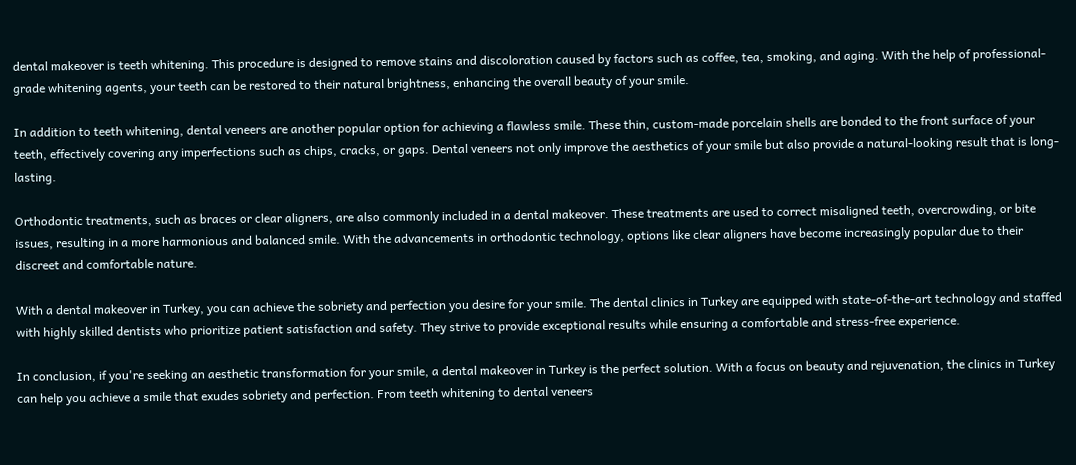dental makeover is teeth whitening. This procedure is designed to remove stains and discoloration caused by factors such as coffee, tea, smoking, and aging. With the help of professional-grade whitening agents, your teeth can be restored to their natural brightness, enhancing the overall beauty of your smile.

In addition to teeth whitening, dental veneers are another popular option for achieving a flawless smile. These thin, custom-made porcelain shells are bonded to the front surface of your teeth, effectively covering any imperfections such as chips, cracks, or gaps. Dental veneers not only improve the aesthetics of your smile but also provide a natural-looking result that is long-lasting.

Orthodontic treatments, such as braces or clear aligners, are also commonly included in a dental makeover. These treatments are used to correct misaligned teeth, overcrowding, or bite issues, resulting in a more harmonious and balanced smile. With the advancements in orthodontic technology, options like clear aligners have become increasingly popular due to their discreet and comfortable nature.

With a dental makeover in Turkey, you can achieve the sobriety and perfection you desire for your smile. The dental clinics in Turkey are equipped with state-of-the-art technology and staffed with highly skilled dentists who prioritize patient satisfaction and safety. They strive to provide exceptional results while ensuring a comfortable and stress-free experience.

In conclusion, if you're seeking an aesthetic transformation for your smile, a dental makeover in Turkey is the perfect solution. With a focus on beauty and rejuvenation, the clinics in Turkey can help you achieve a smile that exudes sobriety and perfection. From teeth whitening to dental veneers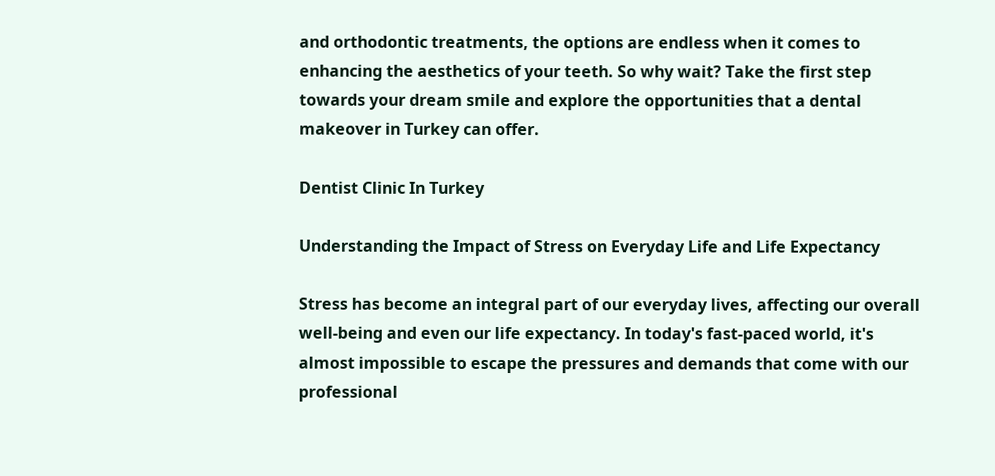and orthodontic treatments, the options are endless when it comes to enhancing the aesthetics of your teeth. So why wait? Take the first step towards your dream smile and explore the opportunities that a dental makeover in Turkey can offer.

Dentist Clinic In Turkey

Understanding the Impact of Stress on Everyday Life and Life Expectancy

Stress has become an integral part of our everyday lives, affecting our overall well-being and even our life expectancy. In today's fast-paced world, it's almost impossible to escape the pressures and demands that come with our professional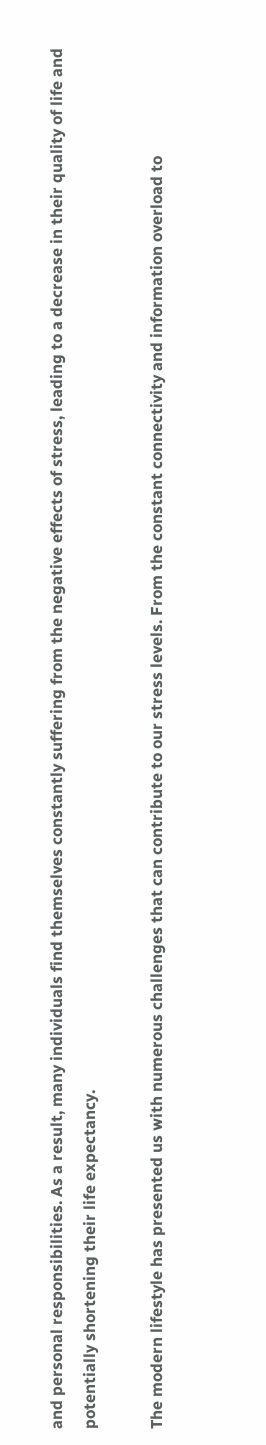and personal responsibilities. As a result, many individuals find themselves constantly suffering from the negative effects of stress, leading to a decrease in their quality of life and potentially shortening their life expectancy.

The modern lifestyle has presented us with numerous challenges that can contribute to our stress levels. From the constant connectivity and information overload to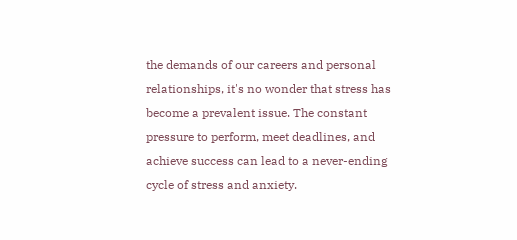the demands of our careers and personal relationships, it's no wonder that stress has become a prevalent issue. The constant pressure to perform, meet deadlines, and achieve success can lead to a never-ending cycle of stress and anxiety.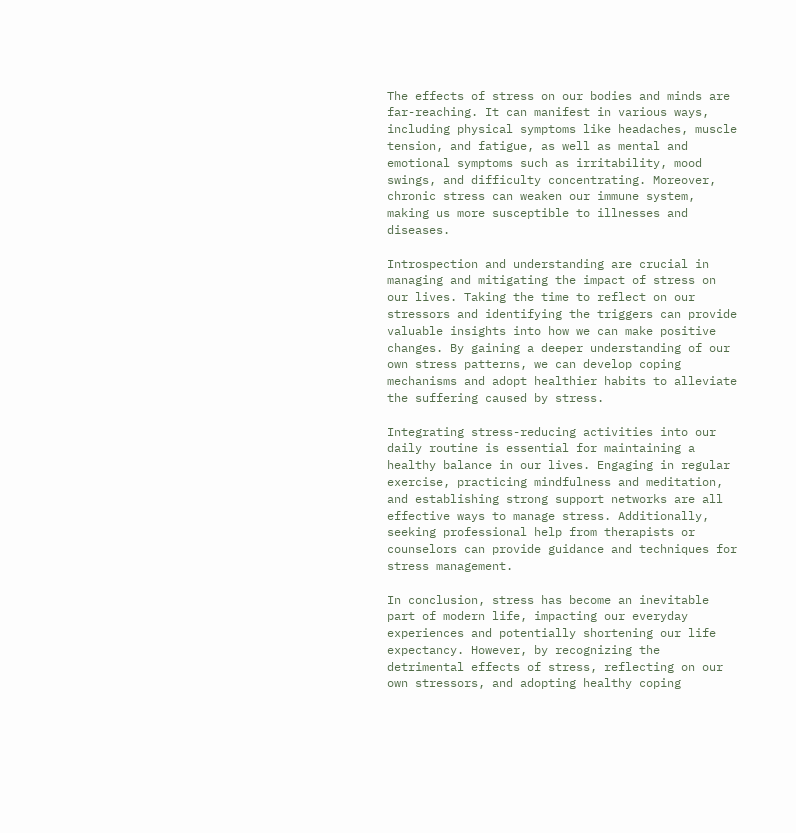The effects of stress on our bodies and minds are far-reaching. It can manifest in various ways, including physical symptoms like headaches, muscle tension, and fatigue, as well as mental and emotional symptoms such as irritability, mood swings, and difficulty concentrating. Moreover, chronic stress can weaken our immune system, making us more susceptible to illnesses and diseases.

Introspection and understanding are crucial in managing and mitigating the impact of stress on our lives. Taking the time to reflect on our stressors and identifying the triggers can provide valuable insights into how we can make positive changes. By gaining a deeper understanding of our own stress patterns, we can develop coping mechanisms and adopt healthier habits to alleviate the suffering caused by stress.

Integrating stress-reducing activities into our daily routine is essential for maintaining a healthy balance in our lives. Engaging in regular exercise, practicing mindfulness and meditation, and establishing strong support networks are all effective ways to manage stress. Additionally, seeking professional help from therapists or counselors can provide guidance and techniques for stress management.

In conclusion, stress has become an inevitable part of modern life, impacting our everyday experiences and potentially shortening our life expectancy. However, by recognizing the detrimental effects of stress, reflecting on our own stressors, and adopting healthy coping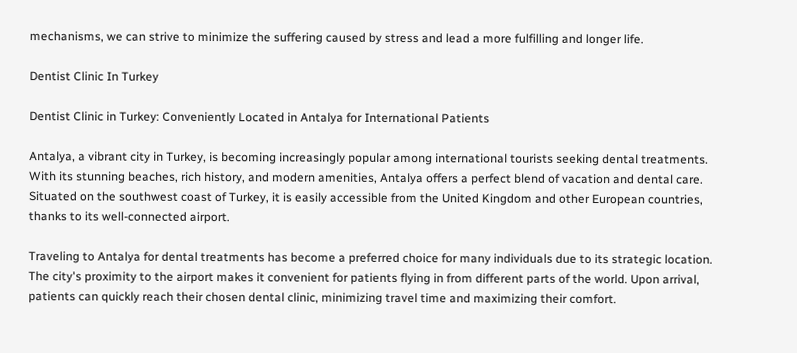mechanisms, we can strive to minimize the suffering caused by stress and lead a more fulfilling and longer life.

Dentist Clinic In Turkey

Dentist Clinic in Turkey: Conveniently Located in Antalya for International Patients

Antalya, a vibrant city in Turkey, is becoming increasingly popular among international tourists seeking dental treatments. With its stunning beaches, rich history, and modern amenities, Antalya offers a perfect blend of vacation and dental care. Situated on the southwest coast of Turkey, it is easily accessible from the United Kingdom and other European countries, thanks to its well-connected airport.

Traveling to Antalya for dental treatments has become a preferred choice for many individuals due to its strategic location. The city's proximity to the airport makes it convenient for patients flying in from different parts of the world. Upon arrival, patients can quickly reach their chosen dental clinic, minimizing travel time and maximizing their comfort.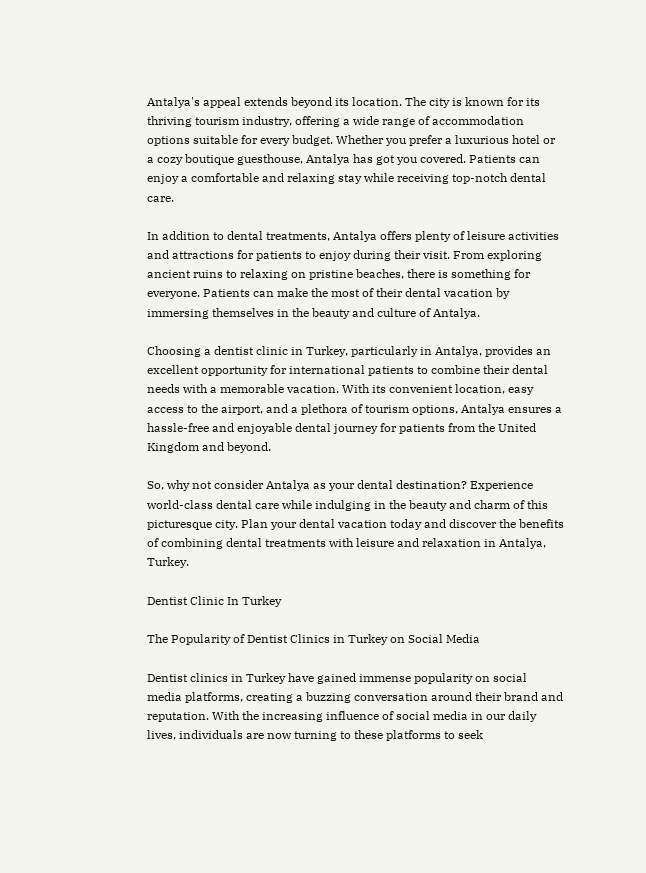Antalya's appeal extends beyond its location. The city is known for its thriving tourism industry, offering a wide range of accommodation options suitable for every budget. Whether you prefer a luxurious hotel or a cozy boutique guesthouse, Antalya has got you covered. Patients can enjoy a comfortable and relaxing stay while receiving top-notch dental care.

In addition to dental treatments, Antalya offers plenty of leisure activities and attractions for patients to enjoy during their visit. From exploring ancient ruins to relaxing on pristine beaches, there is something for everyone. Patients can make the most of their dental vacation by immersing themselves in the beauty and culture of Antalya.

Choosing a dentist clinic in Turkey, particularly in Antalya, provides an excellent opportunity for international patients to combine their dental needs with a memorable vacation. With its convenient location, easy access to the airport, and a plethora of tourism options, Antalya ensures a hassle-free and enjoyable dental journey for patients from the United Kingdom and beyond.

So, why not consider Antalya as your dental destination? Experience world-class dental care while indulging in the beauty and charm of this picturesque city. Plan your dental vacation today and discover the benefits of combining dental treatments with leisure and relaxation in Antalya, Turkey.

Dentist Clinic In Turkey

The Popularity of Dentist Clinics in Turkey on Social Media

Dentist clinics in Turkey have gained immense popularity on social media platforms, creating a buzzing conversation around their brand and reputation. With the increasing influence of social media in our daily lives, individuals are now turning to these platforms to seek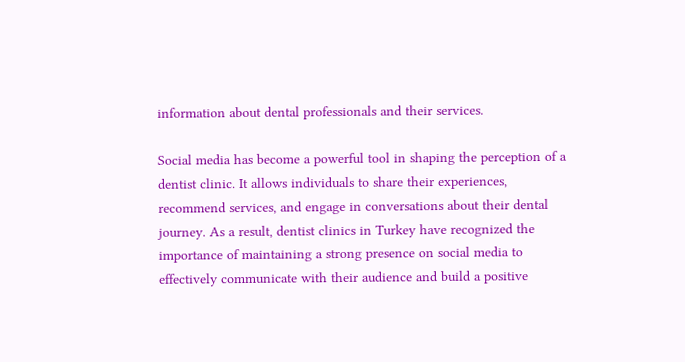information about dental professionals and their services.

Social media has become a powerful tool in shaping the perception of a dentist clinic. It allows individuals to share their experiences, recommend services, and engage in conversations about their dental journey. As a result, dentist clinics in Turkey have recognized the importance of maintaining a strong presence on social media to effectively communicate with their audience and build a positive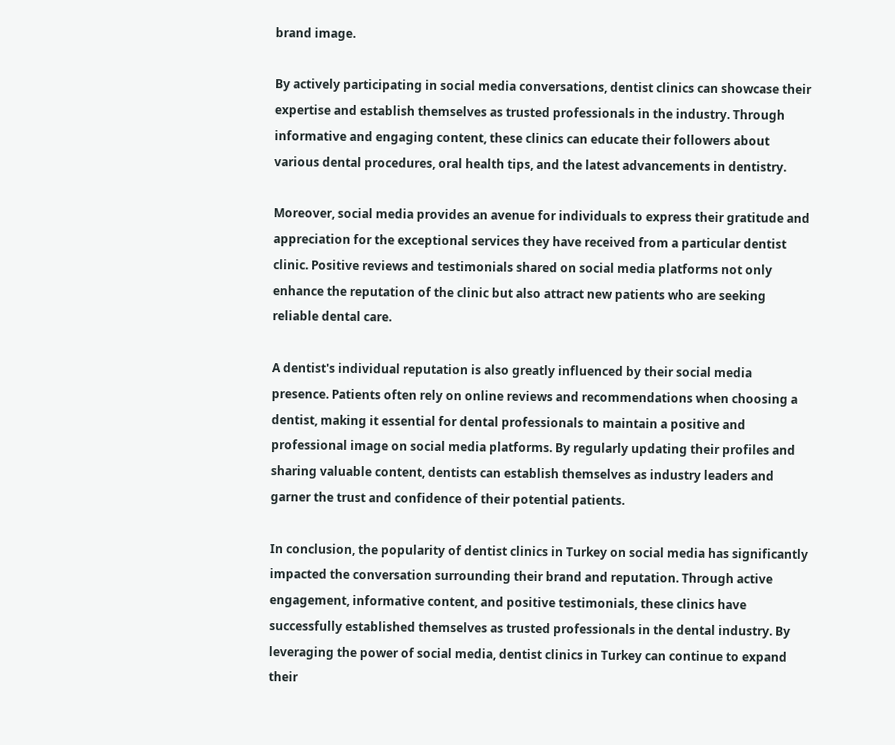brand image.

By actively participating in social media conversations, dentist clinics can showcase their expertise and establish themselves as trusted professionals in the industry. Through informative and engaging content, these clinics can educate their followers about various dental procedures, oral health tips, and the latest advancements in dentistry.

Moreover, social media provides an avenue for individuals to express their gratitude and appreciation for the exceptional services they have received from a particular dentist clinic. Positive reviews and testimonials shared on social media platforms not only enhance the reputation of the clinic but also attract new patients who are seeking reliable dental care.

A dentist's individual reputation is also greatly influenced by their social media presence. Patients often rely on online reviews and recommendations when choosing a dentist, making it essential for dental professionals to maintain a positive and professional image on social media platforms. By regularly updating their profiles and sharing valuable content, dentists can establish themselves as industry leaders and garner the trust and confidence of their potential patients.

In conclusion, the popularity of dentist clinics in Turkey on social media has significantly impacted the conversation surrounding their brand and reputation. Through active engagement, informative content, and positive testimonials, these clinics have successfully established themselves as trusted professionals in the dental industry. By leveraging the power of social media, dentist clinics in Turkey can continue to expand their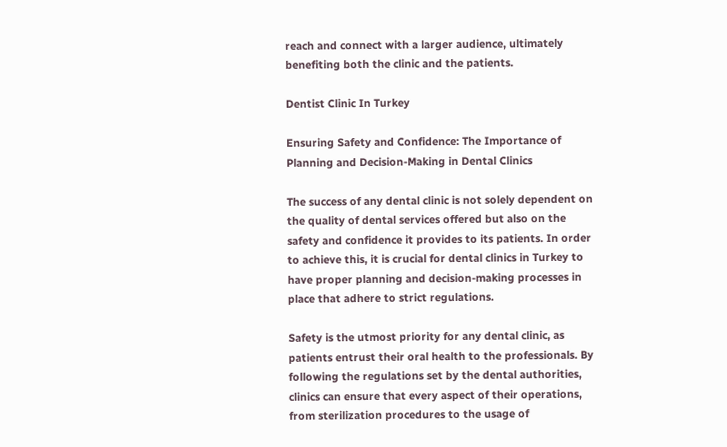reach and connect with a larger audience, ultimately benefiting both the clinic and the patients.

Dentist Clinic In Turkey

Ensuring Safety and Confidence: The Importance of Planning and Decision-Making in Dental Clinics

The success of any dental clinic is not solely dependent on the quality of dental services offered but also on the safety and confidence it provides to its patients. In order to achieve this, it is crucial for dental clinics in Turkey to have proper planning and decision-making processes in place that adhere to strict regulations.

Safety is the utmost priority for any dental clinic, as patients entrust their oral health to the professionals. By following the regulations set by the dental authorities, clinics can ensure that every aspect of their operations, from sterilization procedures to the usage of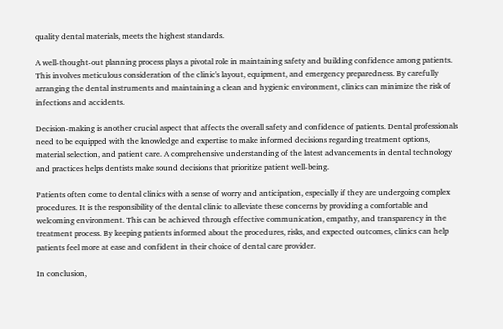quality dental materials, meets the highest standards.

A well-thought-out planning process plays a pivotal role in maintaining safety and building confidence among patients. This involves meticulous consideration of the clinic's layout, equipment, and emergency preparedness. By carefully arranging the dental instruments and maintaining a clean and hygienic environment, clinics can minimize the risk of infections and accidents.

Decision-making is another crucial aspect that affects the overall safety and confidence of patients. Dental professionals need to be equipped with the knowledge and expertise to make informed decisions regarding treatment options, material selection, and patient care. A comprehensive understanding of the latest advancements in dental technology and practices helps dentists make sound decisions that prioritize patient well-being.

Patients often come to dental clinics with a sense of worry and anticipation, especially if they are undergoing complex procedures. It is the responsibility of the dental clinic to alleviate these concerns by providing a comfortable and welcoming environment. This can be achieved through effective communication, empathy, and transparency in the treatment process. By keeping patients informed about the procedures, risks, and expected outcomes, clinics can help patients feel more at ease and confident in their choice of dental care provider.

In conclusion,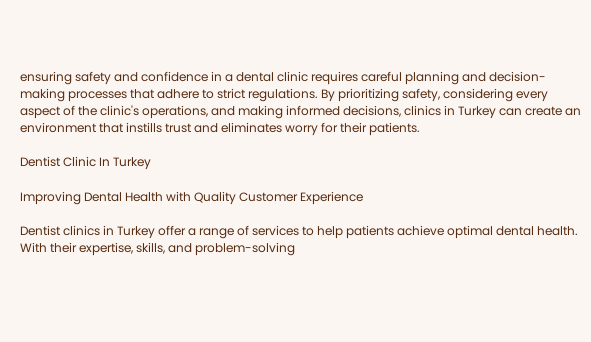ensuring safety and confidence in a dental clinic requires careful planning and decision-making processes that adhere to strict regulations. By prioritizing safety, considering every aspect of the clinic's operations, and making informed decisions, clinics in Turkey can create an environment that instills trust and eliminates worry for their patients.

Dentist Clinic In Turkey

Improving Dental Health with Quality Customer Experience

Dentist clinics in Turkey offer a range of services to help patients achieve optimal dental health. With their expertise, skills, and problem-solving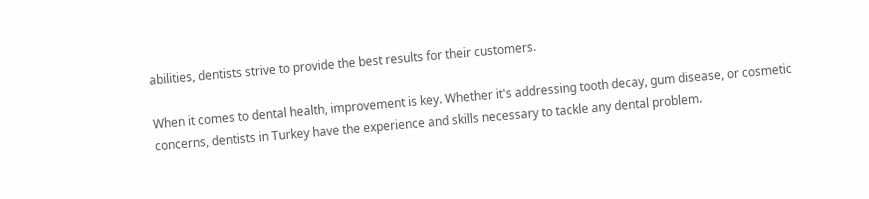abilities, dentists strive to provide the best results for their customers.

When it comes to dental health, improvement is key. Whether it's addressing tooth decay, gum disease, or cosmetic concerns, dentists in Turkey have the experience and skills necessary to tackle any dental problem.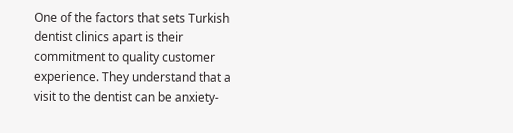One of the factors that sets Turkish dentist clinics apart is their commitment to quality customer experience. They understand that a visit to the dentist can be anxiety-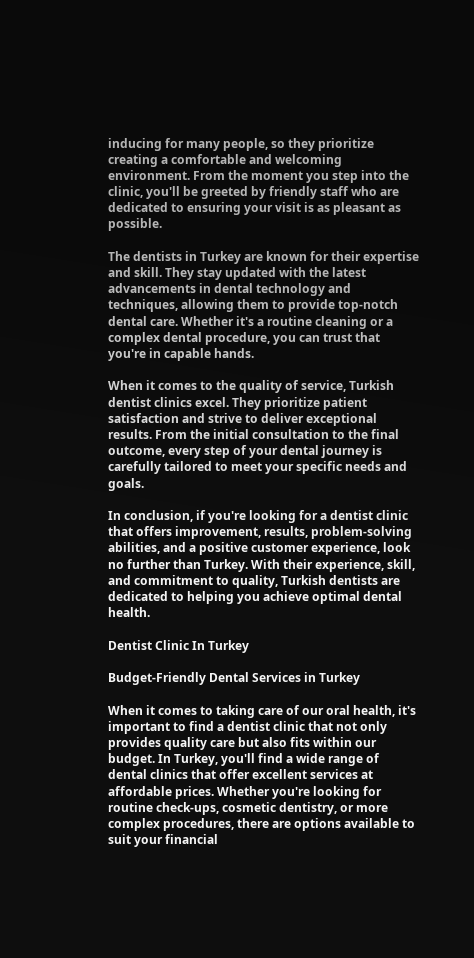inducing for many people, so they prioritize creating a comfortable and welcoming environment. From the moment you step into the clinic, you'll be greeted by friendly staff who are dedicated to ensuring your visit is as pleasant as possible.

The dentists in Turkey are known for their expertise and skill. They stay updated with the latest advancements in dental technology and techniques, allowing them to provide top-notch dental care. Whether it's a routine cleaning or a complex dental procedure, you can trust that you're in capable hands.

When it comes to the quality of service, Turkish dentist clinics excel. They prioritize patient satisfaction and strive to deliver exceptional results. From the initial consultation to the final outcome, every step of your dental journey is carefully tailored to meet your specific needs and goals.

In conclusion, if you're looking for a dentist clinic that offers improvement, results, problem-solving abilities, and a positive customer experience, look no further than Turkey. With their experience, skill, and commitment to quality, Turkish dentists are dedicated to helping you achieve optimal dental health.

Dentist Clinic In Turkey

Budget-Friendly Dental Services in Turkey

When it comes to taking care of our oral health, it's important to find a dentist clinic that not only provides quality care but also fits within our budget. In Turkey, you'll find a wide range of dental clinics that offer excellent services at affordable prices. Whether you're looking for routine check-ups, cosmetic dentistry, or more complex procedures, there are options available to suit your financial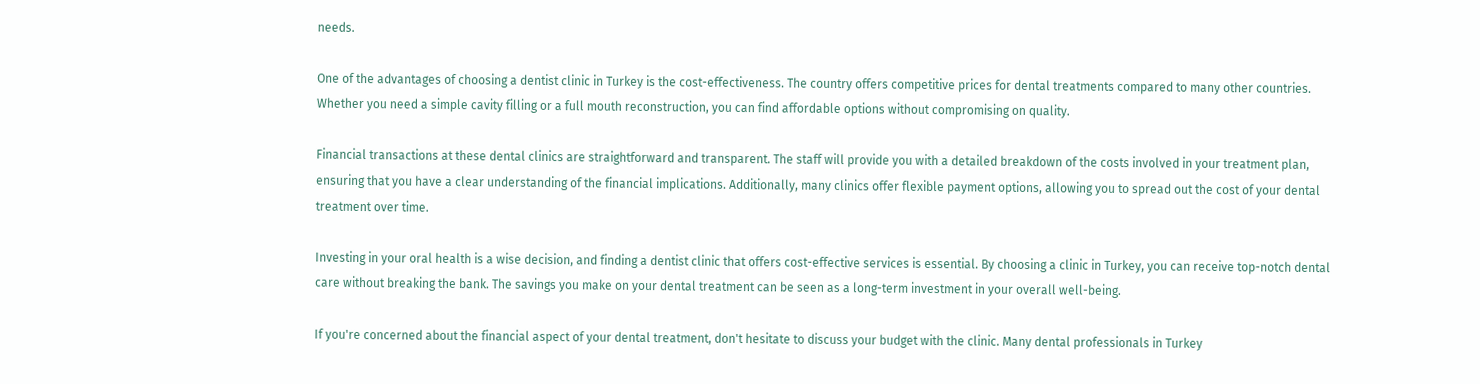needs.

One of the advantages of choosing a dentist clinic in Turkey is the cost-effectiveness. The country offers competitive prices for dental treatments compared to many other countries. Whether you need a simple cavity filling or a full mouth reconstruction, you can find affordable options without compromising on quality.

Financial transactions at these dental clinics are straightforward and transparent. The staff will provide you with a detailed breakdown of the costs involved in your treatment plan, ensuring that you have a clear understanding of the financial implications. Additionally, many clinics offer flexible payment options, allowing you to spread out the cost of your dental treatment over time.

Investing in your oral health is a wise decision, and finding a dentist clinic that offers cost-effective services is essential. By choosing a clinic in Turkey, you can receive top-notch dental care without breaking the bank. The savings you make on your dental treatment can be seen as a long-term investment in your overall well-being.

If you're concerned about the financial aspect of your dental treatment, don't hesitate to discuss your budget with the clinic. Many dental professionals in Turkey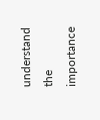understand the importance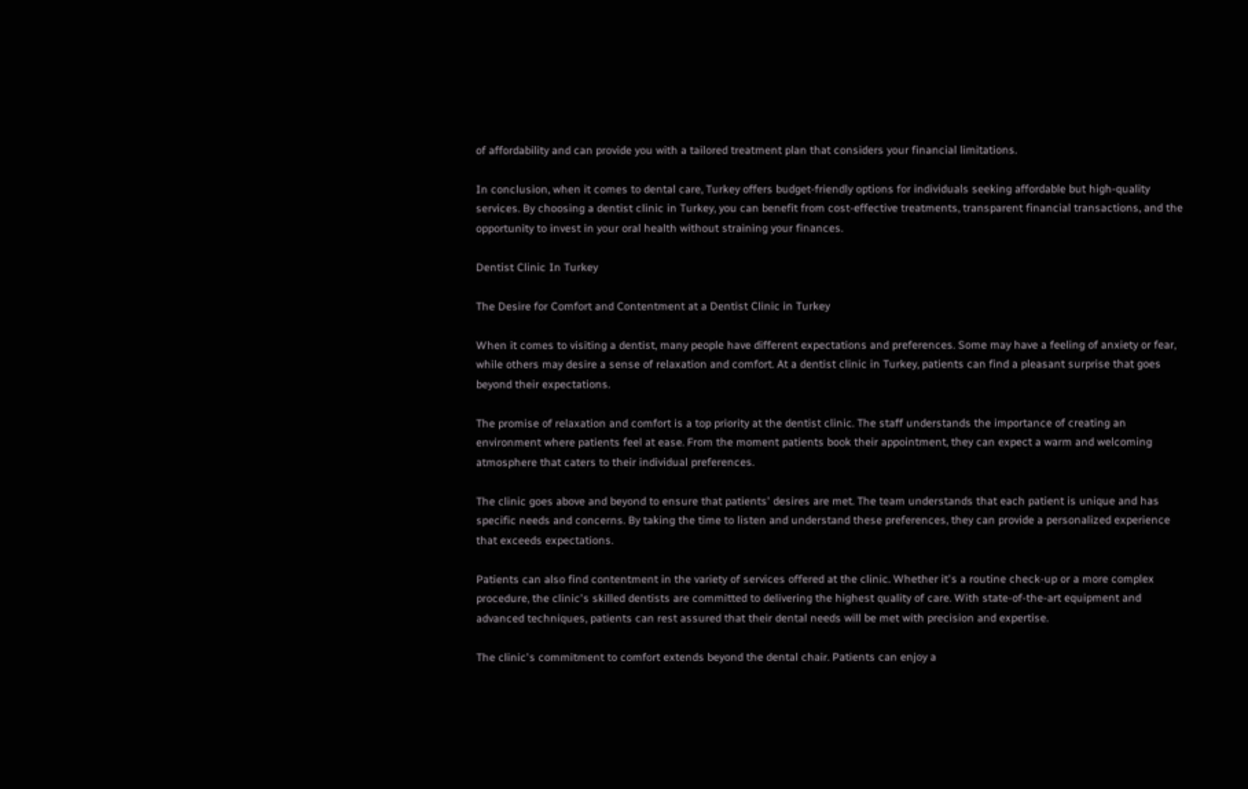of affordability and can provide you with a tailored treatment plan that considers your financial limitations.

In conclusion, when it comes to dental care, Turkey offers budget-friendly options for individuals seeking affordable but high-quality services. By choosing a dentist clinic in Turkey, you can benefit from cost-effective treatments, transparent financial transactions, and the opportunity to invest in your oral health without straining your finances.

Dentist Clinic In Turkey

The Desire for Comfort and Contentment at a Dentist Clinic in Turkey

When it comes to visiting a dentist, many people have different expectations and preferences. Some may have a feeling of anxiety or fear, while others may desire a sense of relaxation and comfort. At a dentist clinic in Turkey, patients can find a pleasant surprise that goes beyond their expectations.

The promise of relaxation and comfort is a top priority at the dentist clinic. The staff understands the importance of creating an environment where patients feel at ease. From the moment patients book their appointment, they can expect a warm and welcoming atmosphere that caters to their individual preferences.

The clinic goes above and beyond to ensure that patients' desires are met. The team understands that each patient is unique and has specific needs and concerns. By taking the time to listen and understand these preferences, they can provide a personalized experience that exceeds expectations.

Patients can also find contentment in the variety of services offered at the clinic. Whether it's a routine check-up or a more complex procedure, the clinic's skilled dentists are committed to delivering the highest quality of care. With state-of-the-art equipment and advanced techniques, patients can rest assured that their dental needs will be met with precision and expertise.

The clinic's commitment to comfort extends beyond the dental chair. Patients can enjoy a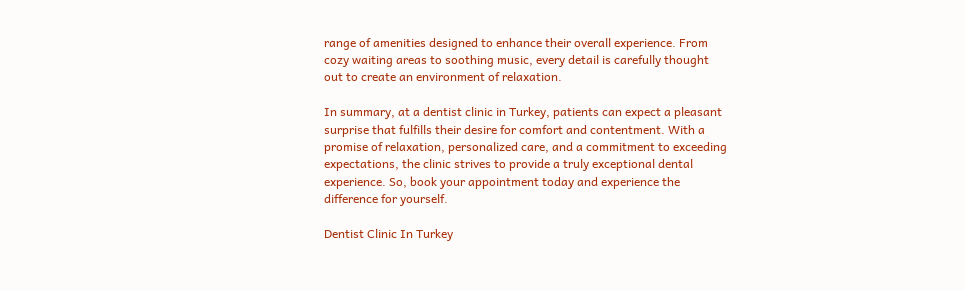range of amenities designed to enhance their overall experience. From cozy waiting areas to soothing music, every detail is carefully thought out to create an environment of relaxation.

In summary, at a dentist clinic in Turkey, patients can expect a pleasant surprise that fulfills their desire for comfort and contentment. With a promise of relaxation, personalized care, and a commitment to exceeding expectations, the clinic strives to provide a truly exceptional dental experience. So, book your appointment today and experience the difference for yourself.

Dentist Clinic In Turkey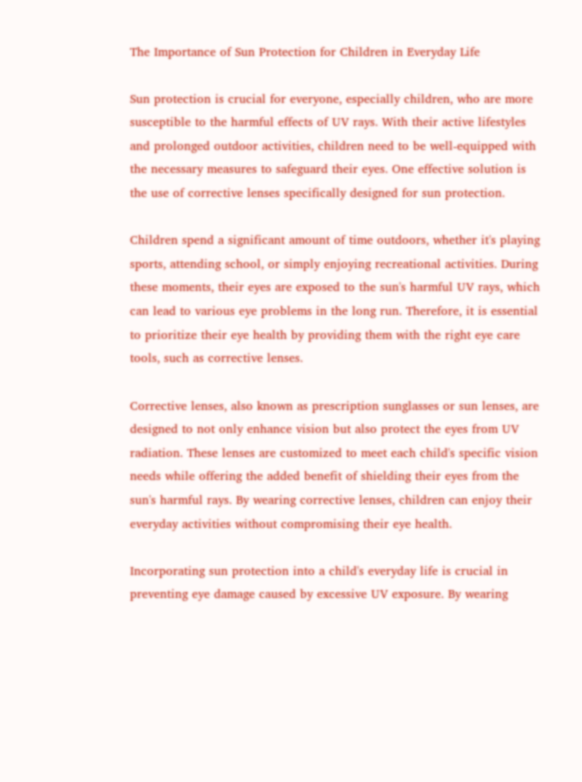The Importance of Sun Protection for Children in Everyday Life

Sun protection is crucial for everyone, especially children, who are more susceptible to the harmful effects of UV rays. With their active lifestyles and prolonged outdoor activities, children need to be well-equipped with the necessary measures to safeguard their eyes. One effective solution is the use of corrective lenses specifically designed for sun protection.

Children spend a significant amount of time outdoors, whether it's playing sports, attending school, or simply enjoying recreational activities. During these moments, their eyes are exposed to the sun's harmful UV rays, which can lead to various eye problems in the long run. Therefore, it is essential to prioritize their eye health by providing them with the right eye care tools, such as corrective lenses.

Corrective lenses, also known as prescription sunglasses or sun lenses, are designed to not only enhance vision but also protect the eyes from UV radiation. These lenses are customized to meet each child's specific vision needs while offering the added benefit of shielding their eyes from the sun's harmful rays. By wearing corrective lenses, children can enjoy their everyday activities without compromising their eye health.

Incorporating sun protection into a child's everyday life is crucial in preventing eye damage caused by excessive UV exposure. By wearing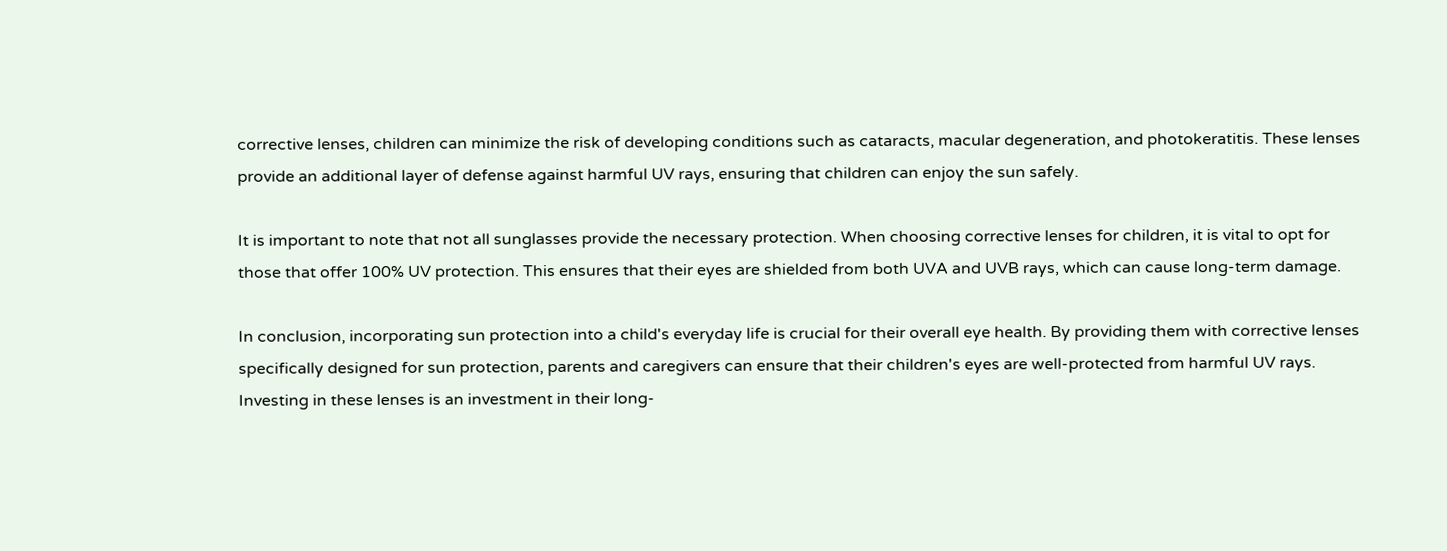corrective lenses, children can minimize the risk of developing conditions such as cataracts, macular degeneration, and photokeratitis. These lenses provide an additional layer of defense against harmful UV rays, ensuring that children can enjoy the sun safely.

It is important to note that not all sunglasses provide the necessary protection. When choosing corrective lenses for children, it is vital to opt for those that offer 100% UV protection. This ensures that their eyes are shielded from both UVA and UVB rays, which can cause long-term damage.

In conclusion, incorporating sun protection into a child's everyday life is crucial for their overall eye health. By providing them with corrective lenses specifically designed for sun protection, parents and caregivers can ensure that their children's eyes are well-protected from harmful UV rays. Investing in these lenses is an investment in their long-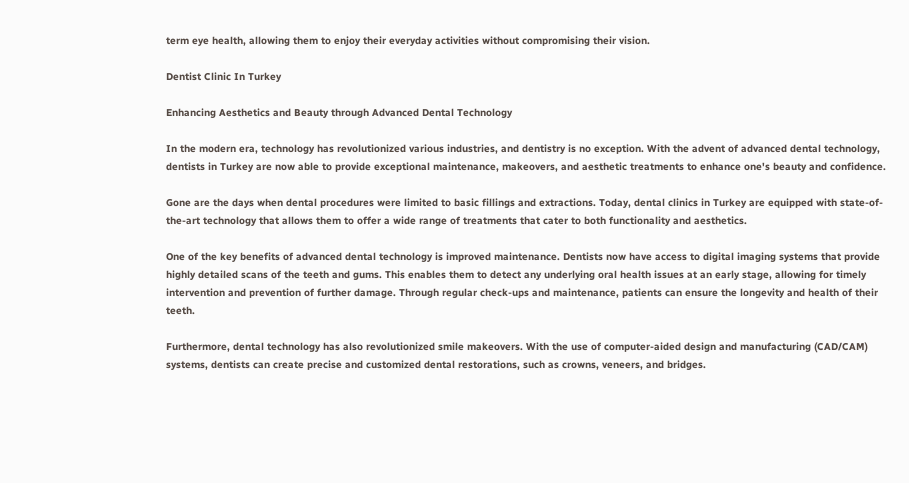term eye health, allowing them to enjoy their everyday activities without compromising their vision.

Dentist Clinic In Turkey

Enhancing Aesthetics and Beauty through Advanced Dental Technology

In the modern era, technology has revolutionized various industries, and dentistry is no exception. With the advent of advanced dental technology, dentists in Turkey are now able to provide exceptional maintenance, makeovers, and aesthetic treatments to enhance one's beauty and confidence.

Gone are the days when dental procedures were limited to basic fillings and extractions. Today, dental clinics in Turkey are equipped with state-of-the-art technology that allows them to offer a wide range of treatments that cater to both functionality and aesthetics.

One of the key benefits of advanced dental technology is improved maintenance. Dentists now have access to digital imaging systems that provide highly detailed scans of the teeth and gums. This enables them to detect any underlying oral health issues at an early stage, allowing for timely intervention and prevention of further damage. Through regular check-ups and maintenance, patients can ensure the longevity and health of their teeth.

Furthermore, dental technology has also revolutionized smile makeovers. With the use of computer-aided design and manufacturing (CAD/CAM) systems, dentists can create precise and customized dental restorations, such as crowns, veneers, and bridges.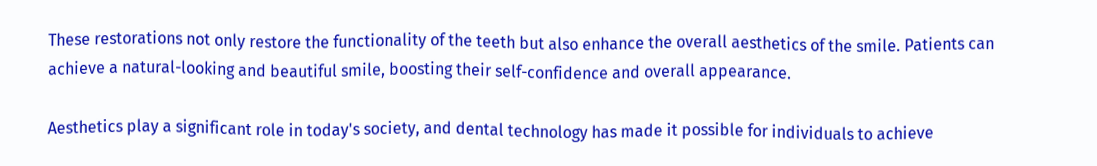These restorations not only restore the functionality of the teeth but also enhance the overall aesthetics of the smile. Patients can achieve a natural-looking and beautiful smile, boosting their self-confidence and overall appearance.

Aesthetics play a significant role in today's society, and dental technology has made it possible for individuals to achieve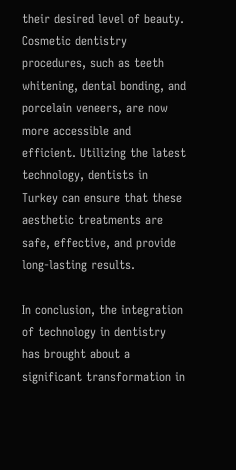their desired level of beauty. Cosmetic dentistry procedures, such as teeth whitening, dental bonding, and porcelain veneers, are now more accessible and efficient. Utilizing the latest technology, dentists in Turkey can ensure that these aesthetic treatments are safe, effective, and provide long-lasting results.

In conclusion, the integration of technology in dentistry has brought about a significant transformation in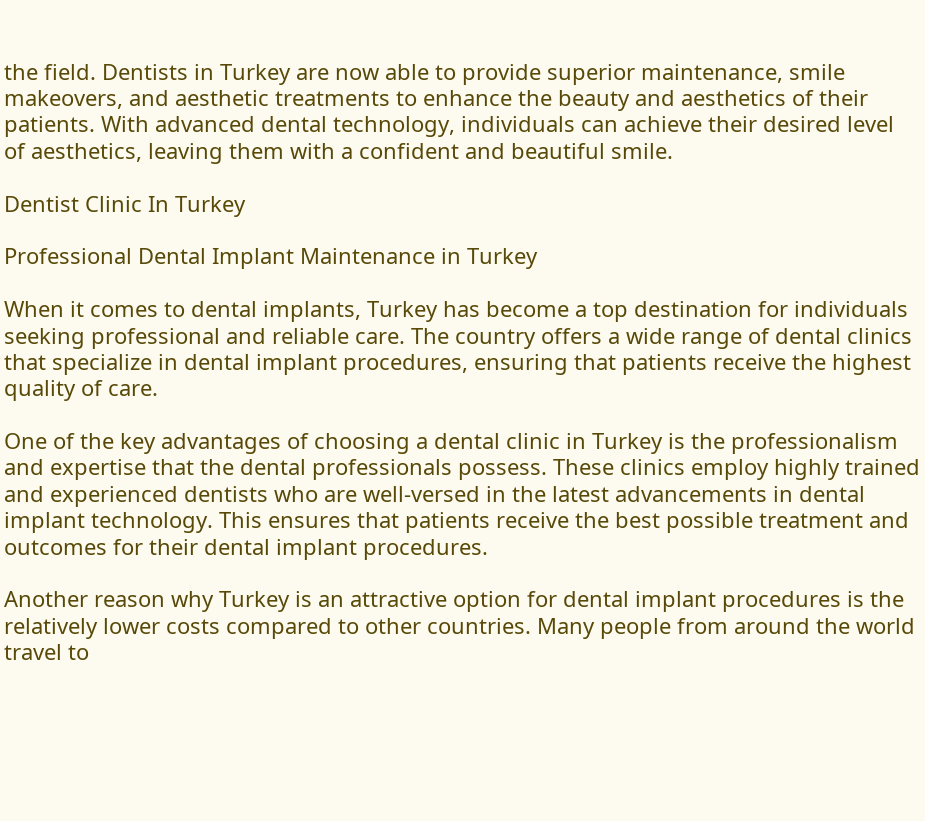the field. Dentists in Turkey are now able to provide superior maintenance, smile makeovers, and aesthetic treatments to enhance the beauty and aesthetics of their patients. With advanced dental technology, individuals can achieve their desired level of aesthetics, leaving them with a confident and beautiful smile.

Dentist Clinic In Turkey

Professional Dental Implant Maintenance in Turkey

When it comes to dental implants, Turkey has become a top destination for individuals seeking professional and reliable care. The country offers a wide range of dental clinics that specialize in dental implant procedures, ensuring that patients receive the highest quality of care.

One of the key advantages of choosing a dental clinic in Turkey is the professionalism and expertise that the dental professionals possess. These clinics employ highly trained and experienced dentists who are well-versed in the latest advancements in dental implant technology. This ensures that patients receive the best possible treatment and outcomes for their dental implant procedures.

Another reason why Turkey is an attractive option for dental implant procedures is the relatively lower costs compared to other countries. Many people from around the world travel to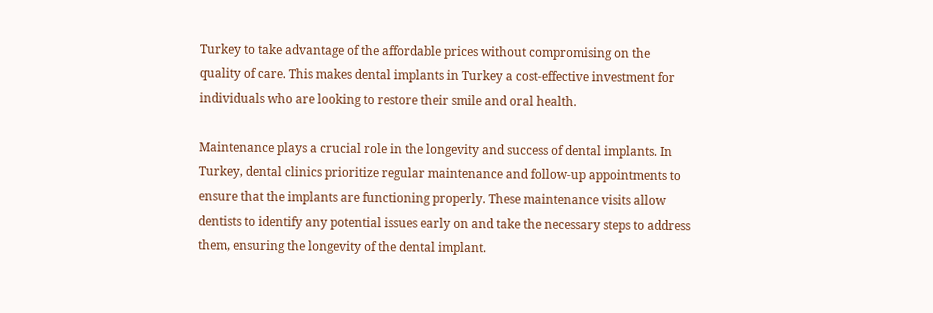Turkey to take advantage of the affordable prices without compromising on the quality of care. This makes dental implants in Turkey a cost-effective investment for individuals who are looking to restore their smile and oral health.

Maintenance plays a crucial role in the longevity and success of dental implants. In Turkey, dental clinics prioritize regular maintenance and follow-up appointments to ensure that the implants are functioning properly. These maintenance visits allow dentists to identify any potential issues early on and take the necessary steps to address them, ensuring the longevity of the dental implant.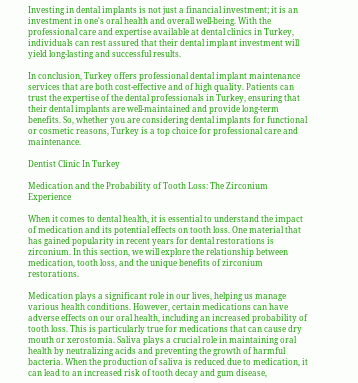Investing in dental implants is not just a financial investment; it is an investment in one's oral health and overall well-being. With the professional care and expertise available at dental clinics in Turkey, individuals can rest assured that their dental implant investment will yield long-lasting and successful results.

In conclusion, Turkey offers professional dental implant maintenance services that are both cost-effective and of high quality. Patients can trust the expertise of the dental professionals in Turkey, ensuring that their dental implants are well-maintained and provide long-term benefits. So, whether you are considering dental implants for functional or cosmetic reasons, Turkey is a top choice for professional care and maintenance.

Dentist Clinic In Turkey

Medication and the Probability of Tooth Loss: The Zirconium Experience

When it comes to dental health, it is essential to understand the impact of medication and its potential effects on tooth loss. One material that has gained popularity in recent years for dental restorations is zirconium. In this section, we will explore the relationship between medication, tooth loss, and the unique benefits of zirconium restorations.

Medication plays a significant role in our lives, helping us manage various health conditions. However, certain medications can have adverse effects on our oral health, including an increased probability of tooth loss. This is particularly true for medications that can cause dry mouth or xerostomia. Saliva plays a crucial role in maintaining oral health by neutralizing acids and preventing the growth of harmful bacteria. When the production of saliva is reduced due to medication, it can lead to an increased risk of tooth decay and gum disease,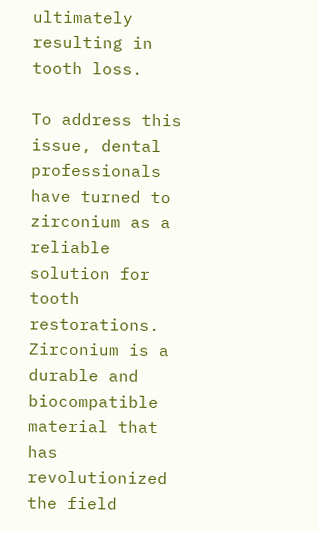ultimately resulting in tooth loss.

To address this issue, dental professionals have turned to zirconium as a reliable solution for tooth restorations. Zirconium is a durable and biocompatible material that has revolutionized the field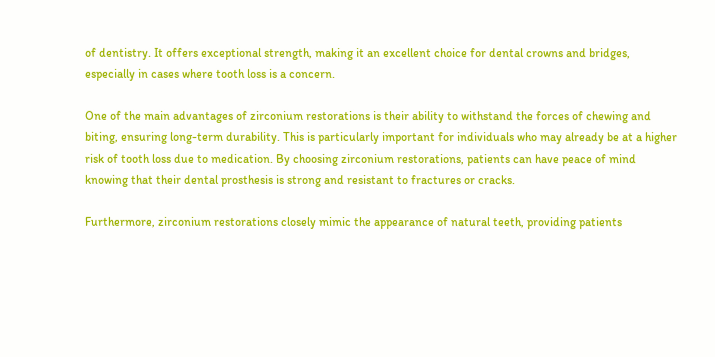of dentistry. It offers exceptional strength, making it an excellent choice for dental crowns and bridges, especially in cases where tooth loss is a concern.

One of the main advantages of zirconium restorations is their ability to withstand the forces of chewing and biting, ensuring long-term durability. This is particularly important for individuals who may already be at a higher risk of tooth loss due to medication. By choosing zirconium restorations, patients can have peace of mind knowing that their dental prosthesis is strong and resistant to fractures or cracks.

Furthermore, zirconium restorations closely mimic the appearance of natural teeth, providing patients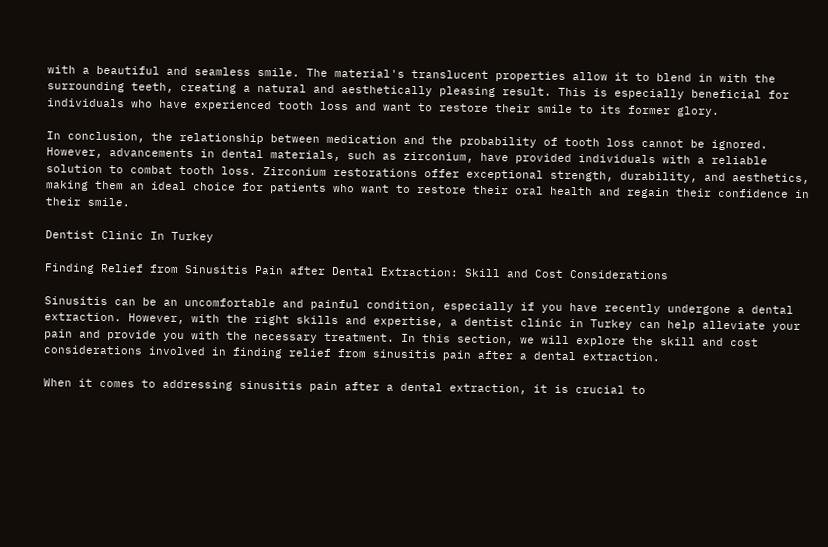with a beautiful and seamless smile. The material's translucent properties allow it to blend in with the surrounding teeth, creating a natural and aesthetically pleasing result. This is especially beneficial for individuals who have experienced tooth loss and want to restore their smile to its former glory.

In conclusion, the relationship between medication and the probability of tooth loss cannot be ignored. However, advancements in dental materials, such as zirconium, have provided individuals with a reliable solution to combat tooth loss. Zirconium restorations offer exceptional strength, durability, and aesthetics, making them an ideal choice for patients who want to restore their oral health and regain their confidence in their smile.

Dentist Clinic In Turkey

Finding Relief from Sinusitis Pain after Dental Extraction: Skill and Cost Considerations

Sinusitis can be an uncomfortable and painful condition, especially if you have recently undergone a dental extraction. However, with the right skills and expertise, a dentist clinic in Turkey can help alleviate your pain and provide you with the necessary treatment. In this section, we will explore the skill and cost considerations involved in finding relief from sinusitis pain after a dental extraction.

When it comes to addressing sinusitis pain after a dental extraction, it is crucial to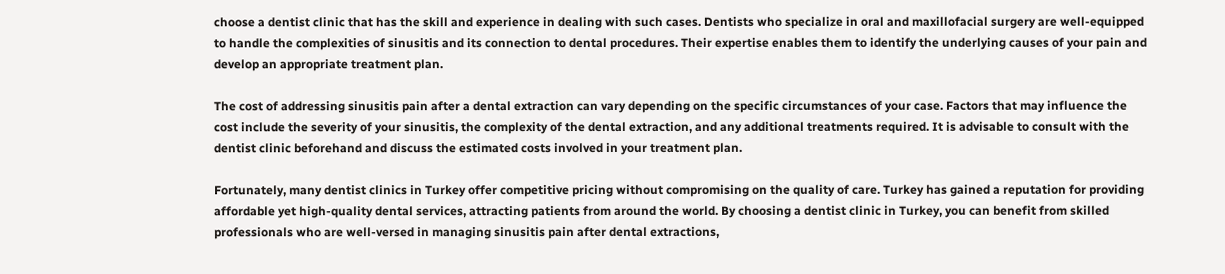choose a dentist clinic that has the skill and experience in dealing with such cases. Dentists who specialize in oral and maxillofacial surgery are well-equipped to handle the complexities of sinusitis and its connection to dental procedures. Their expertise enables them to identify the underlying causes of your pain and develop an appropriate treatment plan.

The cost of addressing sinusitis pain after a dental extraction can vary depending on the specific circumstances of your case. Factors that may influence the cost include the severity of your sinusitis, the complexity of the dental extraction, and any additional treatments required. It is advisable to consult with the dentist clinic beforehand and discuss the estimated costs involved in your treatment plan.

Fortunately, many dentist clinics in Turkey offer competitive pricing without compromising on the quality of care. Turkey has gained a reputation for providing affordable yet high-quality dental services, attracting patients from around the world. By choosing a dentist clinic in Turkey, you can benefit from skilled professionals who are well-versed in managing sinusitis pain after dental extractions,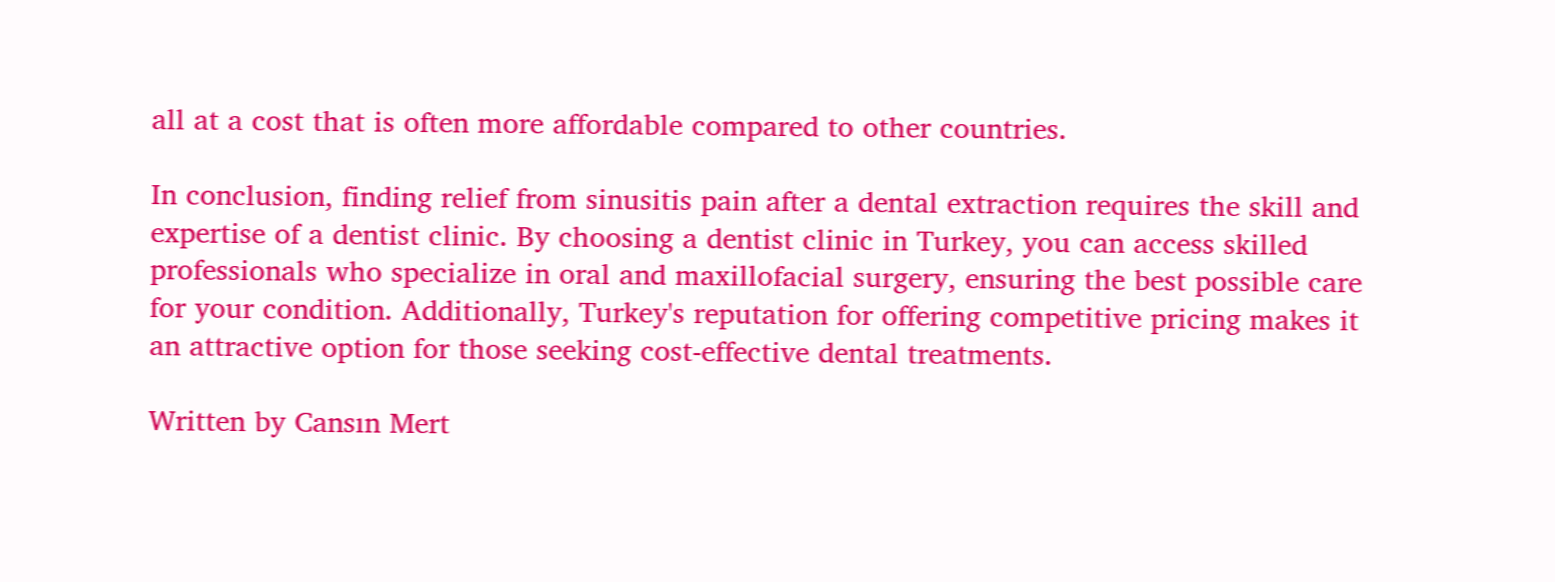all at a cost that is often more affordable compared to other countries.

In conclusion, finding relief from sinusitis pain after a dental extraction requires the skill and expertise of a dentist clinic. By choosing a dentist clinic in Turkey, you can access skilled professionals who specialize in oral and maxillofacial surgery, ensuring the best possible care for your condition. Additionally, Turkey's reputation for offering competitive pricing makes it an attractive option for those seeking cost-effective dental treatments.

Written by Cansın Mert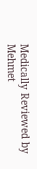Medically Reviewed by Mehmet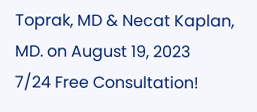Toprak, MD & Necat Kaplan, MD. on August 19, 2023
7/24 Free Consultation!